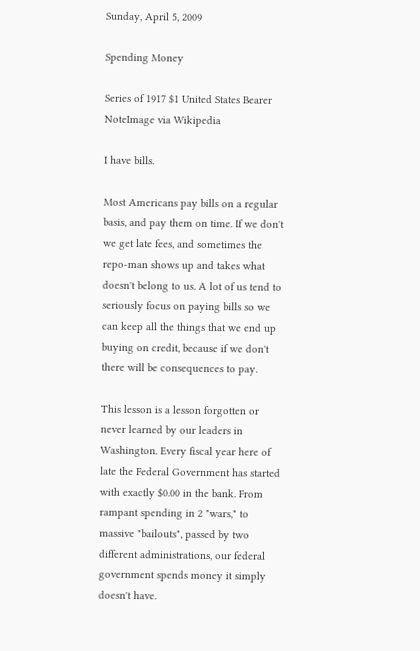Sunday, April 5, 2009

Spending Money

Series of 1917 $1 United States Bearer NoteImage via Wikipedia

I have bills.

Most Americans pay bills on a regular basis, and pay them on time. If we don't we get late fees, and sometimes the repo-man shows up and takes what doesn't belong to us. A lot of us tend to seriously focus on paying bills so we can keep all the things that we end up buying on credit, because if we don't there will be consequences to pay.

This lesson is a lesson forgotten or never learned by our leaders in Washington. Every fiscal year here of late the Federal Government has started with exactly $0.00 in the bank. From rampant spending in 2 "wars," to massive "bailouts", passed by two different administrations, our federal government spends money it simply doesn't have.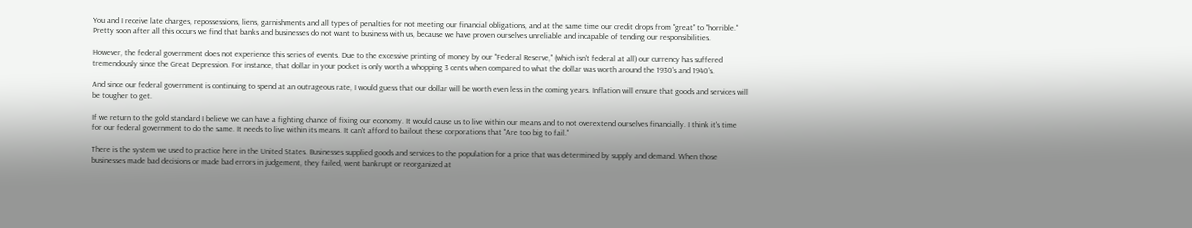You and I receive late charges, repossessions, liens, garnishments and all types of penalties for not meeting our financial obligations, and at the same time our credit drops from "great" to "horrible." Pretty soon after all this occurs we find that banks and businesses do not want to business with us, because we have proven ourselves unreliable and incapable of tending our responsibilities.

However, the federal government does not experience this series of events. Due to the excessive printing of money by our "Federal Reserve," (which isn't federal at all) our currency has suffered tremendously since the Great Depression. For instance, that dollar in your pocket is only worth a whopping 3 cents when compared to what the dollar was worth around the 1930's and 1940's.

And since our federal government is continuing to spend at an outrageous rate, I would guess that our dollar will be worth even less in the coming years. Inflation will ensure that goods and services will be tougher to get.

If we return to the gold standard I believe we can have a fighting chance of fixing our economy. It would cause us to live within our means and to not overextend ourselves financially. I think it's time for our federal government to do the same. It needs to live within its means. It can't afford to bailout these corporations that "Are too big to fail."

There is the system we used to practice here in the United States. Businesses supplied goods and services to the population for a price that was determined by supply and demand. When those businesses made bad decisions or made bad errors in judgement, they failed, went bankrupt or reorganized at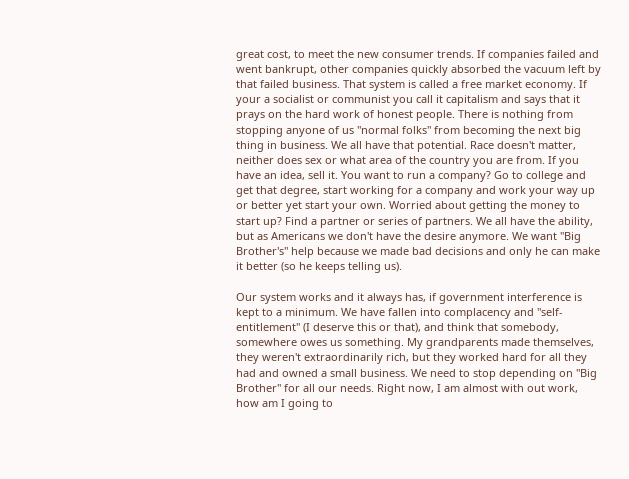great cost, to meet the new consumer trends. If companies failed and went bankrupt, other companies quickly absorbed the vacuum left by that failed business. That system is called a free market economy. If your a socialist or communist you call it capitalism and says that it prays on the hard work of honest people. There is nothing from stopping anyone of us "normal folks" from becoming the next big thing in business. We all have that potential. Race doesn't matter, neither does sex or what area of the country you are from. If you have an idea, sell it. You want to run a company? Go to college and get that degree, start working for a company and work your way up or better yet start your own. Worried about getting the money to start up? Find a partner or series of partners. We all have the ability, but as Americans we don't have the desire anymore. We want "Big Brother's" help because we made bad decisions and only he can make it better (so he keeps telling us).

Our system works and it always has, if government interference is kept to a minimum. We have fallen into complacency and "self-entitlement" (I deserve this or that), and think that somebody, somewhere owes us something. My grandparents made themselves, they weren't extraordinarily rich, but they worked hard for all they had and owned a small business. We need to stop depending on "Big Brother" for all our needs. Right now, I am almost with out work, how am I going to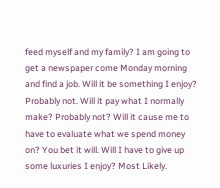feed myself and my family? I am going to get a newspaper come Monday morning and find a job. Will it be something I enjoy? Probably not. Will it pay what I normally make? Probably not? Will it cause me to have to evaluate what we spend money on? You bet it will. Will I have to give up some luxuries I enjoy? Most Likely.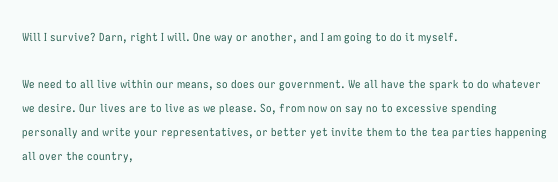Will I survive? Darn, right I will. One way or another, and I am going to do it myself.

We need to all live within our means, so does our government. We all have the spark to do whatever we desire. Our lives are to live as we please. So, from now on say no to excessive spending personally and write your representatives, or better yet invite them to the tea parties happening all over the country,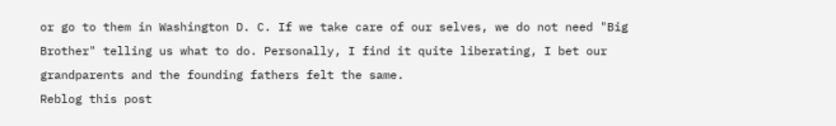or go to them in Washington D. C. If we take care of our selves, we do not need "Big Brother" telling us what to do. Personally, I find it quite liberating, I bet our grandparents and the founding fathers felt the same.
Reblog this post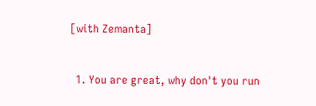[with Zemanta]


  1. You are great, why don't you run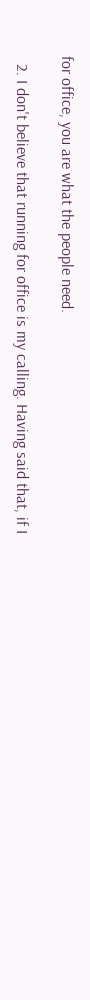for office, you are what the people need.

  2. I don't believe that running for office is my calling. Having said that, if I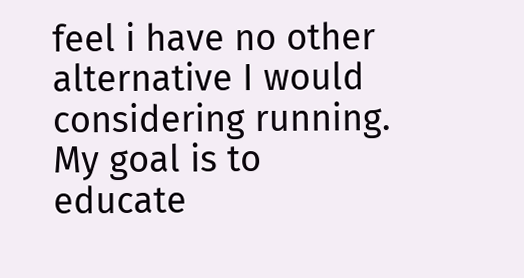feel i have no other alternative I would considering running. My goal is to educate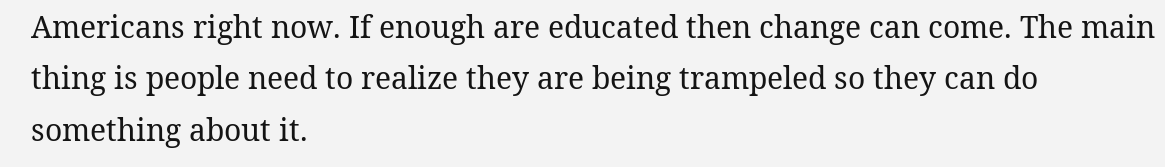Americans right now. If enough are educated then change can come. The main thing is people need to realize they are being trampeled so they can do something about it.